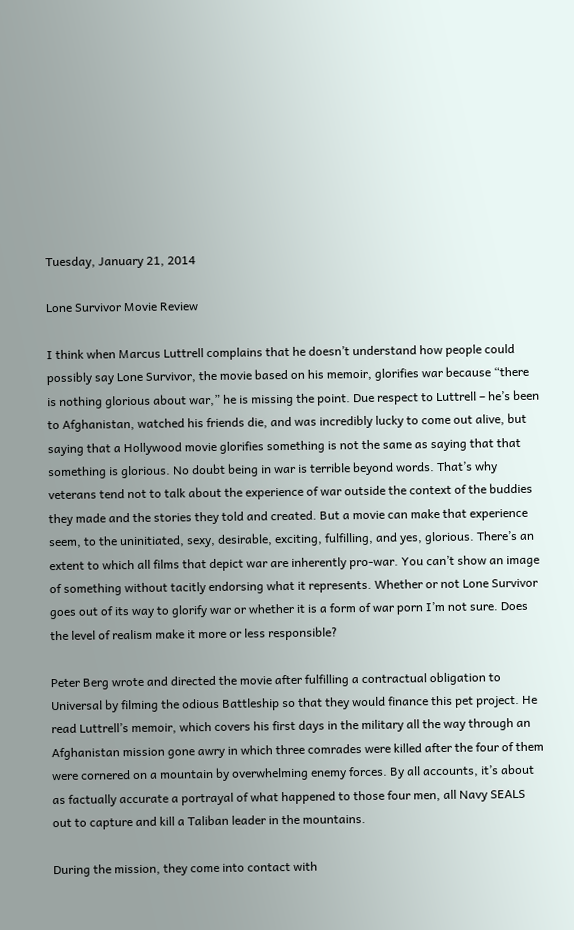Tuesday, January 21, 2014

Lone Survivor Movie Review

I think when Marcus Luttrell complains that he doesn’t understand how people could possibly say Lone Survivor, the movie based on his memoir, glorifies war because “there is nothing glorious about war,” he is missing the point. Due respect to Luttrell – he’s been to Afghanistan, watched his friends die, and was incredibly lucky to come out alive, but saying that a Hollywood movie glorifies something is not the same as saying that that something is glorious. No doubt being in war is terrible beyond words. That’s why veterans tend not to talk about the experience of war outside the context of the buddies they made and the stories they told and created. But a movie can make that experience seem, to the uninitiated, sexy, desirable, exciting, fulfilling, and yes, glorious. There’s an extent to which all films that depict war are inherently pro-war. You can’t show an image of something without tacitly endorsing what it represents. Whether or not Lone Survivor goes out of its way to glorify war or whether it is a form of war porn I’m not sure. Does the level of realism make it more or less responsible?

Peter Berg wrote and directed the movie after fulfilling a contractual obligation to Universal by filming the odious Battleship so that they would finance this pet project. He read Luttrell’s memoir, which covers his first days in the military all the way through an Afghanistan mission gone awry in which three comrades were killed after the four of them were cornered on a mountain by overwhelming enemy forces. By all accounts, it’s about as factually accurate a portrayal of what happened to those four men, all Navy SEALS out to capture and kill a Taliban leader in the mountains.

During the mission, they come into contact with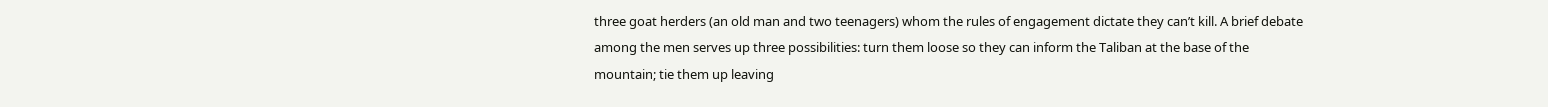three goat herders (an old man and two teenagers) whom the rules of engagement dictate they can’t kill. A brief debate among the men serves up three possibilities: turn them loose so they can inform the Taliban at the base of the mountain; tie them up leaving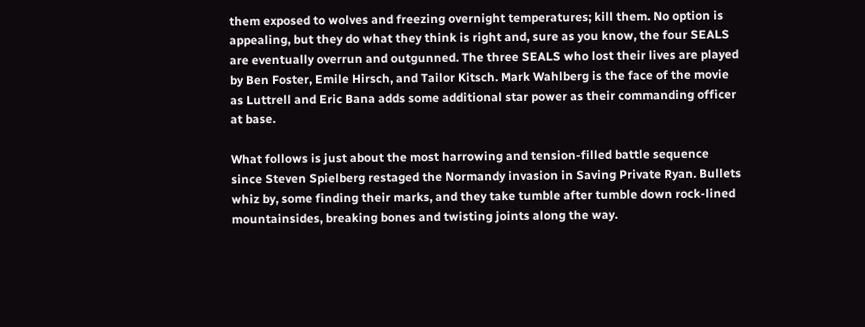them exposed to wolves and freezing overnight temperatures; kill them. No option is appealing, but they do what they think is right and, sure as you know, the four SEALS are eventually overrun and outgunned. The three SEALS who lost their lives are played by Ben Foster, Emile Hirsch, and Tailor Kitsch. Mark Wahlberg is the face of the movie as Luttrell and Eric Bana adds some additional star power as their commanding officer at base.

What follows is just about the most harrowing and tension-filled battle sequence since Steven Spielberg restaged the Normandy invasion in Saving Private Ryan. Bullets whiz by, some finding their marks, and they take tumble after tumble down rock-lined mountainsides, breaking bones and twisting joints along the way.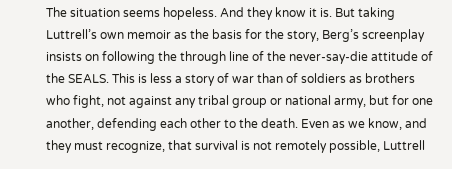The situation seems hopeless. And they know it is. But taking Luttrell’s own memoir as the basis for the story, Berg’s screenplay insists on following the through line of the never-say-die attitude of the SEALS. This is less a story of war than of soldiers as brothers who fight, not against any tribal group or national army, but for one another, defending each other to the death. Even as we know, and they must recognize, that survival is not remotely possible, Luttrell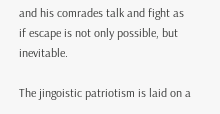and his comrades talk and fight as if escape is not only possible, but inevitable.

The jingoistic patriotism is laid on a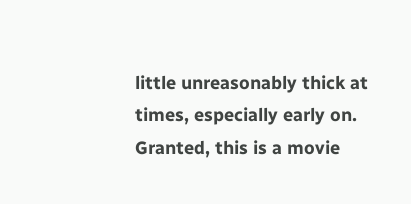little unreasonably thick at times, especially early on. Granted, this is a movie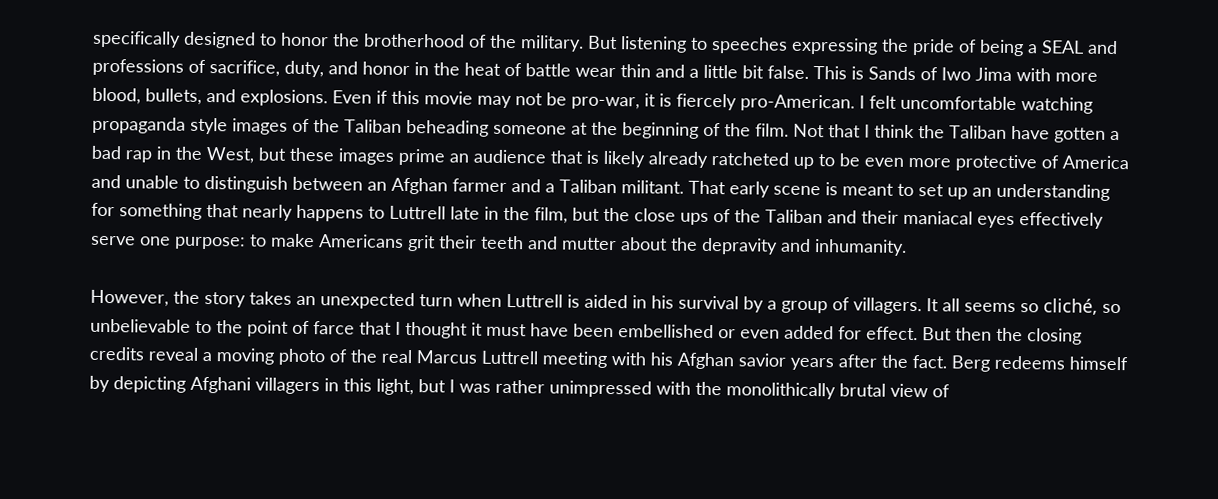specifically designed to honor the brotherhood of the military. But listening to speeches expressing the pride of being a SEAL and professions of sacrifice, duty, and honor in the heat of battle wear thin and a little bit false. This is Sands of Iwo Jima with more blood, bullets, and explosions. Even if this movie may not be pro-war, it is fiercely pro-American. I felt uncomfortable watching propaganda style images of the Taliban beheading someone at the beginning of the film. Not that I think the Taliban have gotten a bad rap in the West, but these images prime an audience that is likely already ratcheted up to be even more protective of America and unable to distinguish between an Afghan farmer and a Taliban militant. That early scene is meant to set up an understanding for something that nearly happens to Luttrell late in the film, but the close ups of the Taliban and their maniacal eyes effectively serve one purpose: to make Americans grit their teeth and mutter about the depravity and inhumanity.

However, the story takes an unexpected turn when Luttrell is aided in his survival by a group of villagers. It all seems so cliché, so unbelievable to the point of farce that I thought it must have been embellished or even added for effect. But then the closing credits reveal a moving photo of the real Marcus Luttrell meeting with his Afghan savior years after the fact. Berg redeems himself by depicting Afghani villagers in this light, but I was rather unimpressed with the monolithically brutal view of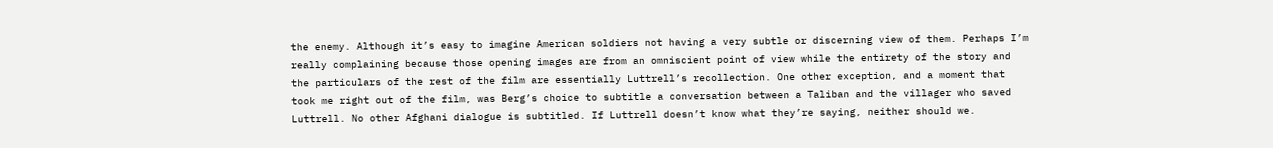the enemy. Although it’s easy to imagine American soldiers not having a very subtle or discerning view of them. Perhaps I’m really complaining because those opening images are from an omniscient point of view while the entirety of the story and the particulars of the rest of the film are essentially Luttrell’s recollection. One other exception, and a moment that took me right out of the film, was Berg’s choice to subtitle a conversation between a Taliban and the villager who saved Luttrell. No other Afghani dialogue is subtitled. If Luttrell doesn’t know what they’re saying, neither should we.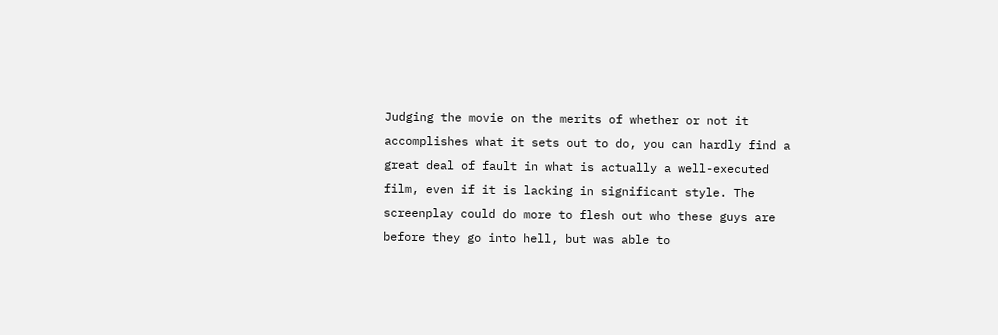Judging the movie on the merits of whether or not it accomplishes what it sets out to do, you can hardly find a great deal of fault in what is actually a well-executed film, even if it is lacking in significant style. The screenplay could do more to flesh out who these guys are before they go into hell, but was able to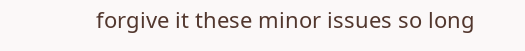forgive it these minor issues so long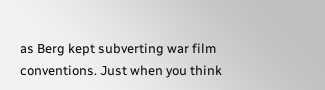as Berg kept subverting war film conventions. Just when you think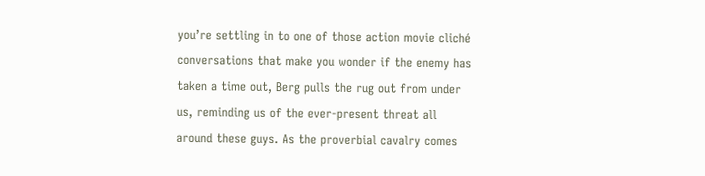you’re settling in to one of those action movie cliché conversations that make you wonder if the enemy has taken a time out, Berg pulls the rug out from under us, reminding us of the ever-present threat all around these guys. As the proverbial cavalry comes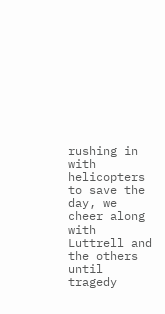rushing in with helicopters to save the day, we cheer along with Luttrell and the others until tragedy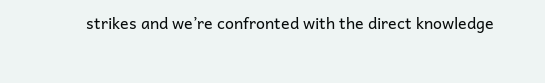strikes and we’re confronted with the direct knowledge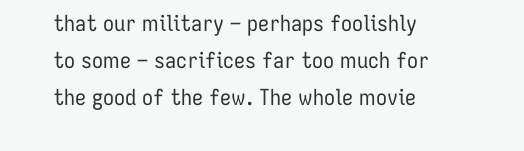that our military – perhaps foolishly to some – sacrifices far too much for the good of the few. The whole movie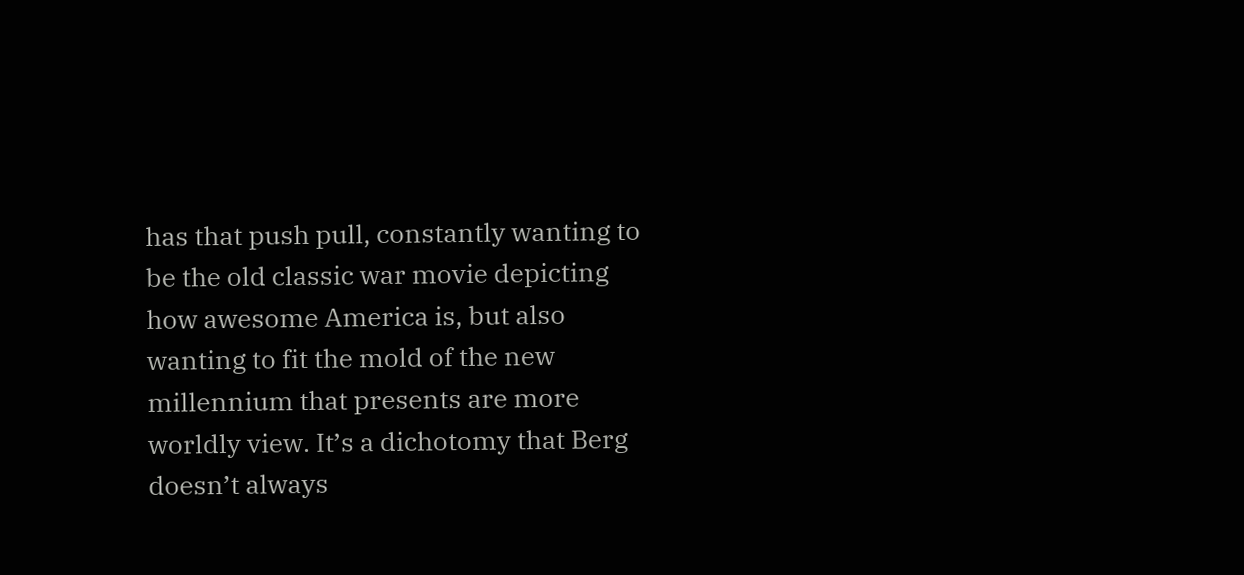has that push pull, constantly wanting to be the old classic war movie depicting how awesome America is, but also wanting to fit the mold of the new millennium that presents are more worldly view. It’s a dichotomy that Berg doesn’t always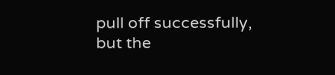pull off successfully, but the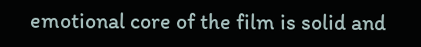emotional core of the film is solid and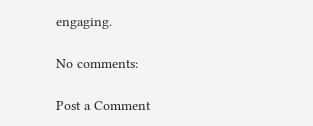engaging.

No comments:

Post a Comment